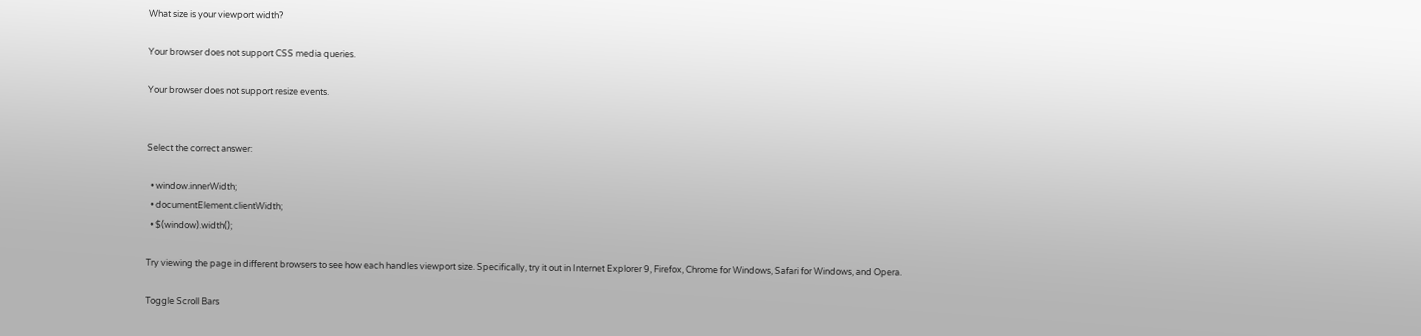What size is your viewport width?

Your browser does not support CSS media queries.

Your browser does not support resize events.


Select the correct answer:

  • window.innerWidth;
  • documentElement.clientWidth;
  • $(window).width();

Try viewing the page in different browsers to see how each handles viewport size. Specifically, try it out in Internet Explorer 9, Firefox, Chrome for Windows, Safari for Windows, and Opera.

Toggle Scroll Bars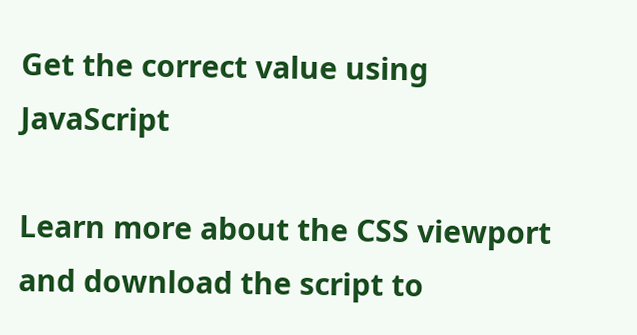Get the correct value using JavaScript

Learn more about the CSS viewport and download the script to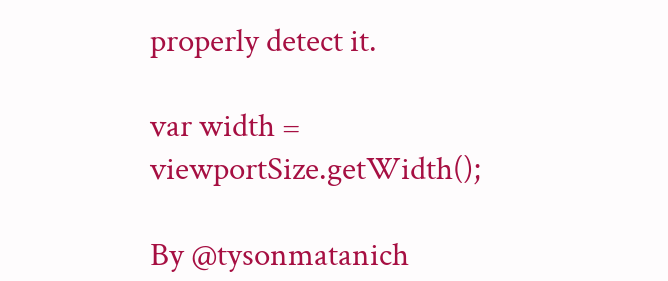properly detect it.

var width = viewportSize.getWidth();

By @tysonmatanich